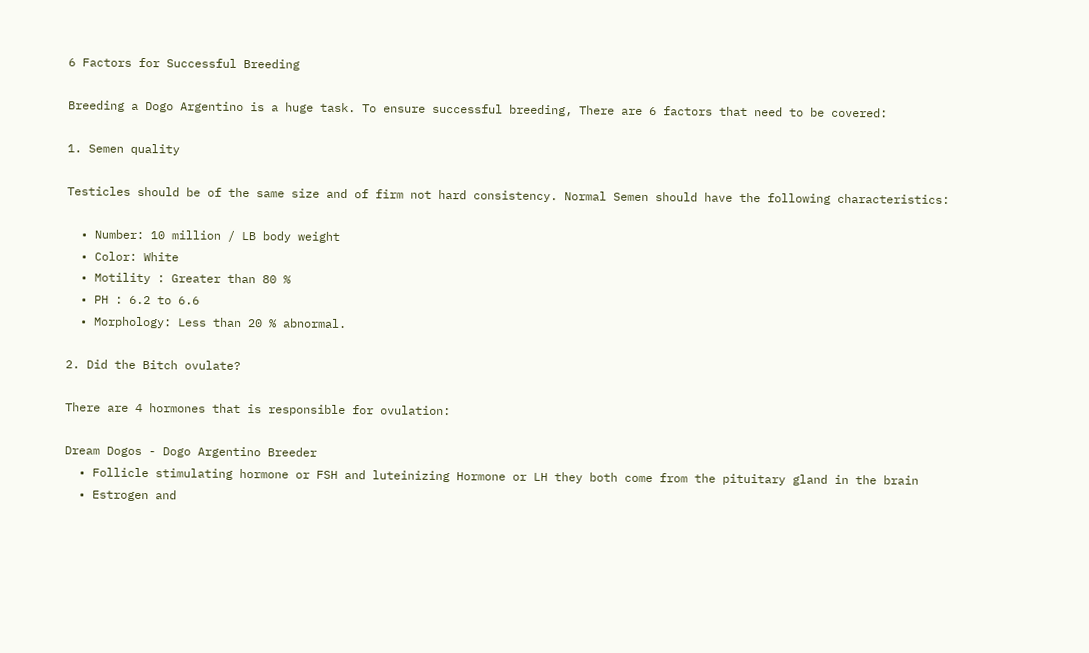6 Factors for Successful Breeding

Breeding a Dogo Argentino is a huge task. To ensure successful breeding, There are 6 factors that need to be covered:

1. Semen quality

Testicles should be of the same size and of firm not hard consistency. Normal Semen should have the following characteristics:

  • Number: 10 million / LB body weight
  • Color: White
  • Motility : Greater than 80 %
  • PH : 6.2 to 6.6
  • Morphology: Less than 20 % abnormal.

2. Did the Bitch ovulate?

There are 4 hormones that is responsible for ovulation:

Dream Dogos - Dogo Argentino Breeder
  • Follicle stimulating hormone or FSH and luteinizing Hormone or LH they both come from the pituitary gland in the brain
  • Estrogen and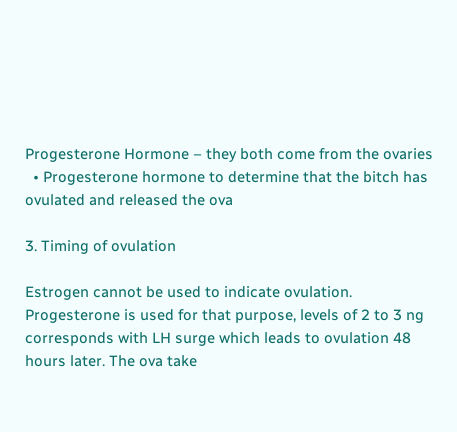Progesterone Hormone – they both come from the ovaries
  • Progesterone hormone to determine that the bitch has ovulated and released the ova

3. Timing of ovulation

Estrogen cannot be used to indicate ovulation. Progesterone is used for that purpose, levels of 2 to 3 ng corresponds with LH surge which leads to ovulation 48 hours later. The ova take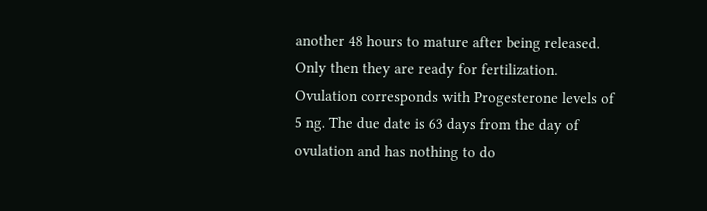another 48 hours to mature after being released. Only then they are ready for fertilization. Ovulation corresponds with Progesterone levels of 5 ng. The due date is 63 days from the day of ovulation and has nothing to do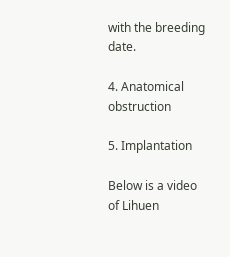with the breeding date.

4. Anatomical obstruction

5. Implantation

Below is a video of Lihuen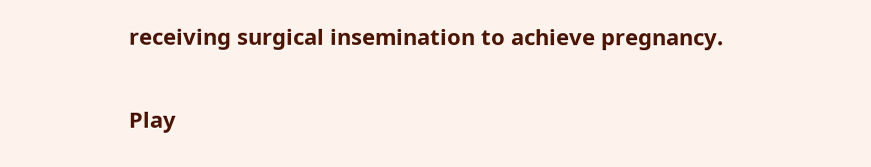receiving surgical insemination to achieve pregnancy.

Play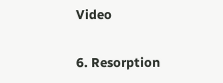Video

6. Resorption